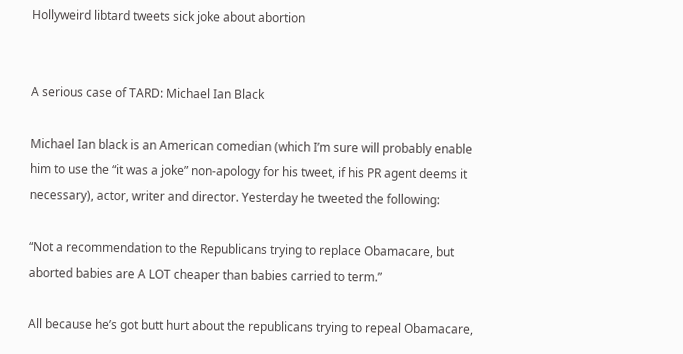Hollyweird libtard tweets sick joke about abortion


A serious case of TARD: Michael Ian Black

Michael Ian black is an American comedian (which I’m sure will probably enable him to use the “it was a joke” non-apology for his tweet, if his PR agent deems it necessary), actor, writer and director. Yesterday he tweeted the following:

“Not a recommendation to the Republicans trying to replace Obamacare, but aborted babies are A LOT cheaper than babies carried to term.”

All because he’s got butt hurt about the republicans trying to repeal Obamacare,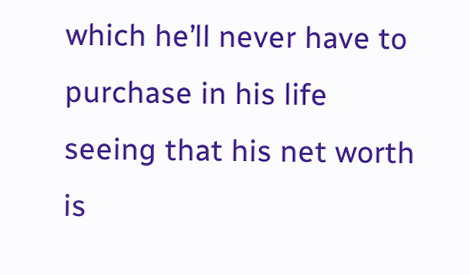which he’ll never have to purchase in his life seeing that his net worth is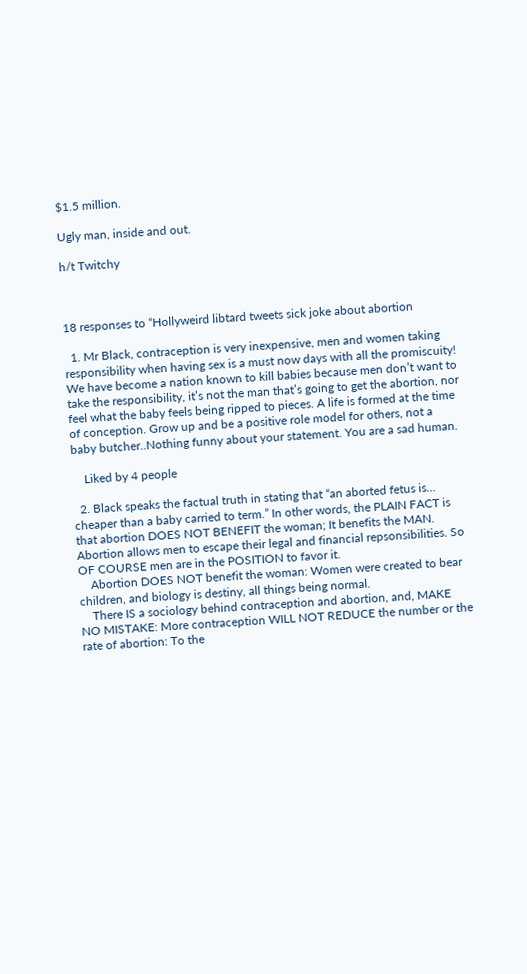$1.5 million.

Ugly man, inside and out.

h/t Twitchy



18 responses to “Hollyweird libtard tweets sick joke about abortion

  1. Mr Black, contraception is very inexpensive, men and women taking responsibility when having sex is a must now days with all the promiscuity! We have become a nation known to kill babies because men don’t want to take the responsibility, it’s not the man that’s going to get the abortion, nor feel what the baby feels being ripped to pieces. A life is formed at the time of conception. Grow up and be a positive role model for others, not a baby butcher..Nothing funny about your statement. You are a sad human.

    Liked by 4 people

  2. Black speaks the factual truth in stating that “an aborted fetus is… cheaper than a baby carried to term.” In other words, the PLAIN FACT is that abortion DOES NOT BENEFIT the woman; It benefits the MAN. Abortion allows men to escape their legal and financial repsonsibilities. So OF COURSE men are in the POSITION to favor it.
    Abortion DOES NOT benefit the woman: Women were created to bear children, and biology is destiny, all things being normal.
    There IS a sociology behind contraception and abortion, and, MAKE NO MISTAKE: More contraception WILL NOT REDUCE the number or the rate of abortion: To the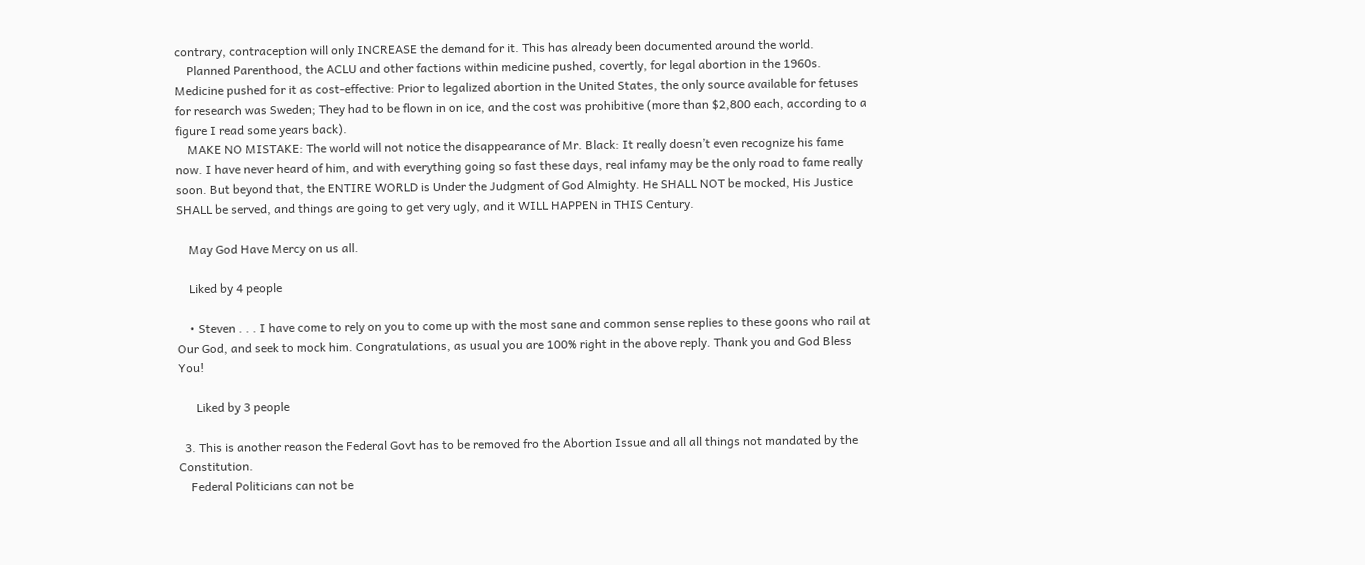contrary, contraception will only INCREASE the demand for it. This has already been documented around the world.
    Planned Parenthood, the ACLU and other factions within medicine pushed, covertly, for legal abortion in the 1960s. Medicine pushed for it as cost-effective: Prior to legalized abortion in the United States, the only source available for fetuses for research was Sweden; They had to be flown in on ice, and the cost was prohibitive (more than $2,800 each, according to a figure I read some years back).
    MAKE NO MISTAKE: The world will not notice the disappearance of Mr. Black: It really doesn’t even recognize his fame now. I have never heard of him, and with everything going so fast these days, real infamy may be the only road to fame really soon. But beyond that, the ENTIRE WORLD is Under the Judgment of God Almighty. He SHALL NOT be mocked, His Justice SHALL be served, and things are going to get very ugly, and it WILL HAPPEN in THIS Century.

    May God Have Mercy on us all.

    Liked by 4 people

    • Steven . . . I have come to rely on you to come up with the most sane and common sense replies to these goons who rail at Our God, and seek to mock him. Congratulations, as usual you are 100% right in the above reply. Thank you and God Bless You!

      Liked by 3 people

  3. This is another reason the Federal Govt has to be removed fro the Abortion Issue and all all things not mandated by the Constitution.
    Federal Politicians can not be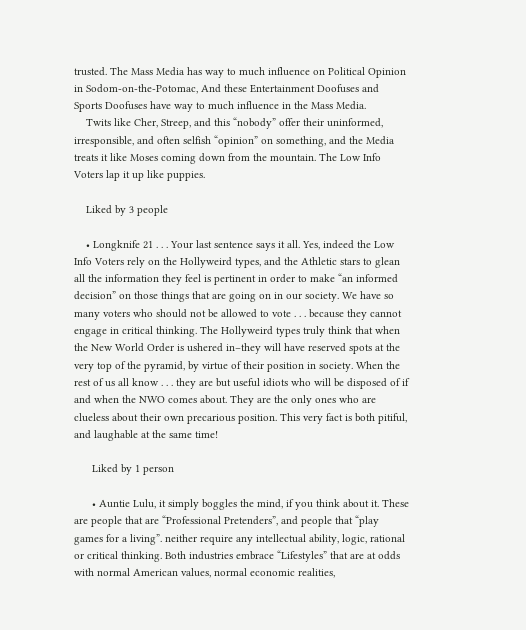trusted. The Mass Media has way to much influence on Political Opinion in Sodom-on-the-Potomac, And these Entertainment Doofuses and Sports Doofuses have way to much influence in the Mass Media.
    Twits like Cher, Streep, and this “nobody” offer their uninformed, irresponsible, and often selfish “opinion” on something, and the Media treats it like Moses coming down from the mountain. The Low Info Voters lap it up like puppies.

    Liked by 3 people

    • Longknife 21 . . . Your last sentence says it all. Yes, indeed the Low Info Voters rely on the Hollyweird types, and the Athletic stars to glean all the information they feel is pertinent in order to make “an informed decision” on those things that are going on in our society. We have so many voters who should not be allowed to vote . . . because they cannot engage in critical thinking. The Hollyweird types truly think that when the New World Order is ushered in–they will have reserved spots at the very top of the pyramid, by virtue of their position in society. When the rest of us all know . . . they are but useful idiots who will be disposed of if and when the NWO comes about. They are the only ones who are clueless about their own precarious position. This very fact is both pitiful, and laughable at the same time!

      Liked by 1 person

      • Auntie Lulu, it simply boggles the mind, if you think about it. These are people that are “Professional Pretenders”, and people that “play games for a living”. neither require any intellectual ability, logic, rational or critical thinking. Both industries embrace “Lifestyles” that are at odds with normal American values, normal economic realities,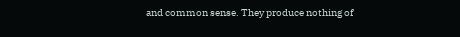and common sense. They produce nothing of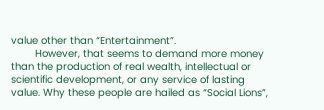value other than “Entertainment”.
        However, that seems to demand more money than the production of real wealth, intellectual or scientific development, or any service of lasting value. Why these people are hailed as “Social Lions”,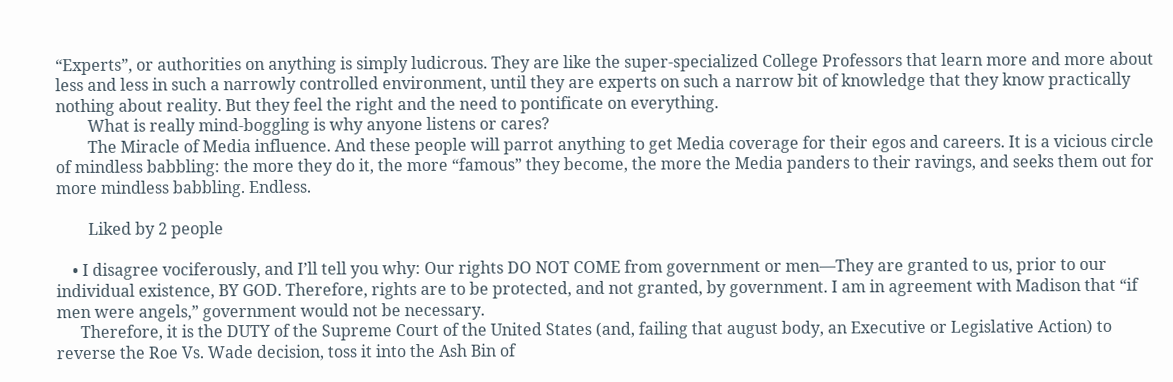“Experts”, or authorities on anything is simply ludicrous. They are like the super-specialized College Professors that learn more and more about less and less in such a narrowly controlled environment, until they are experts on such a narrow bit of knowledge that they know practically nothing about reality. But they feel the right and the need to pontificate on everything.
        What is really mind-boggling is why anyone listens or cares?
        The Miracle of Media influence. And these people will parrot anything to get Media coverage for their egos and careers. It is a vicious circle of mindless babbling: the more they do it, the more “famous” they become, the more the Media panders to their ravings, and seeks them out for more mindless babbling. Endless.

        Liked by 2 people

    • I disagree vociferously, and I’ll tell you why: Our rights DO NOT COME from government or men—They are granted to us, prior to our individual existence, BY GOD. Therefore, rights are to be protected, and not granted, by government. I am in agreement with Madison that “if men were angels,” government would not be necessary.
      Therefore, it is the DUTY of the Supreme Court of the United States (and, failing that august body, an Executive or Legislative Action) to reverse the Roe Vs. Wade decision, toss it into the Ash Bin of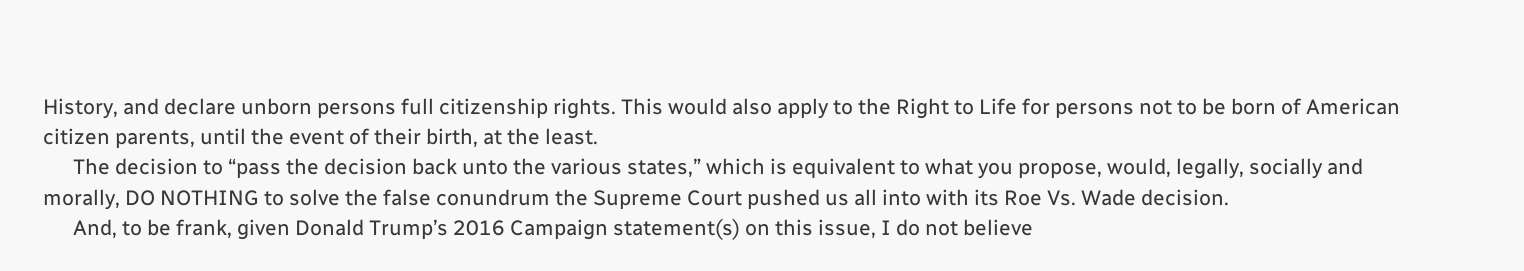History, and declare unborn persons full citizenship rights. This would also apply to the Right to Life for persons not to be born of American citizen parents, until the event of their birth, at the least.
      The decision to “pass the decision back unto the various states,” which is equivalent to what you propose, would, legally, socially and morally, DO NOTHING to solve the false conundrum the Supreme Court pushed us all into with its Roe Vs. Wade decision.
      And, to be frank, given Donald Trump’s 2016 Campaign statement(s) on this issue, I do not believe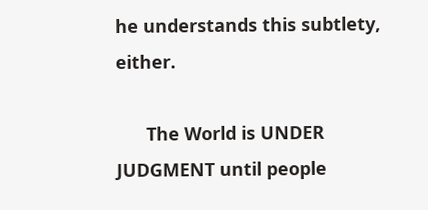he understands this subtlety, either.

      The World is UNDER JUDGMENT until people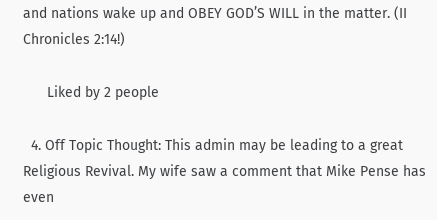and nations wake up and OBEY GOD’S WILL in the matter. (II Chronicles 2:14!)

      Liked by 2 people

  4. Off Topic Thought: This admin may be leading to a great Religious Revival. My wife saw a comment that Mike Pense has even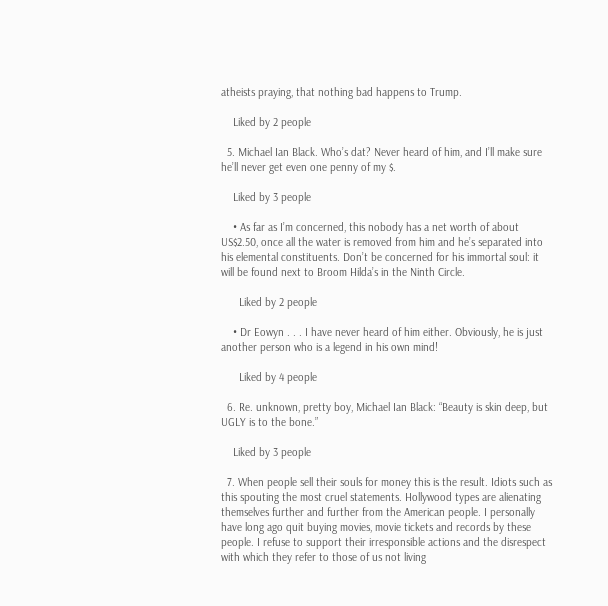atheists praying, that nothing bad happens to Trump.

    Liked by 2 people

  5. Michael Ian Black. Who’s dat? Never heard of him, and I’ll make sure he’ll never get even one penny of my $.

    Liked by 3 people

    • As far as I’m concerned, this nobody has a net worth of about US$2.50, once all the water is removed from him and he’s separated into his elemental constituents. Don’t be concerned for his immortal soul: it will be found next to Broom Hilda’s in the Ninth Circle.

      Liked by 2 people

    • Dr Eowyn . . . I have never heard of him either. Obviously, he is just another person who is a legend in his own mind!

      Liked by 4 people

  6. Re. unknown, pretty boy, Michael Ian Black: “Beauty is skin deep, but UGLY is to the bone.”

    Liked by 3 people

  7. When people sell their souls for money this is the result. Idiots such as this spouting the most cruel statements. Hollywood types are alienating themselves further and further from the American people. I personally have long ago quit buying movies, movie tickets and records by these people. I refuse to support their irresponsible actions and the disrespect with which they refer to those of us not living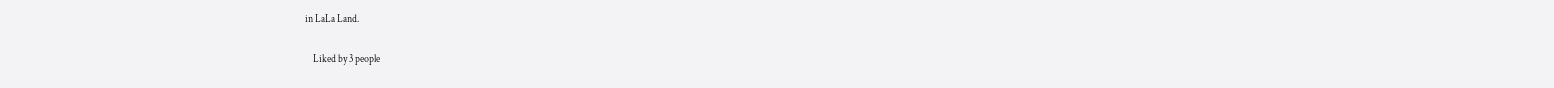in LaLa Land.

    Liked by 3 people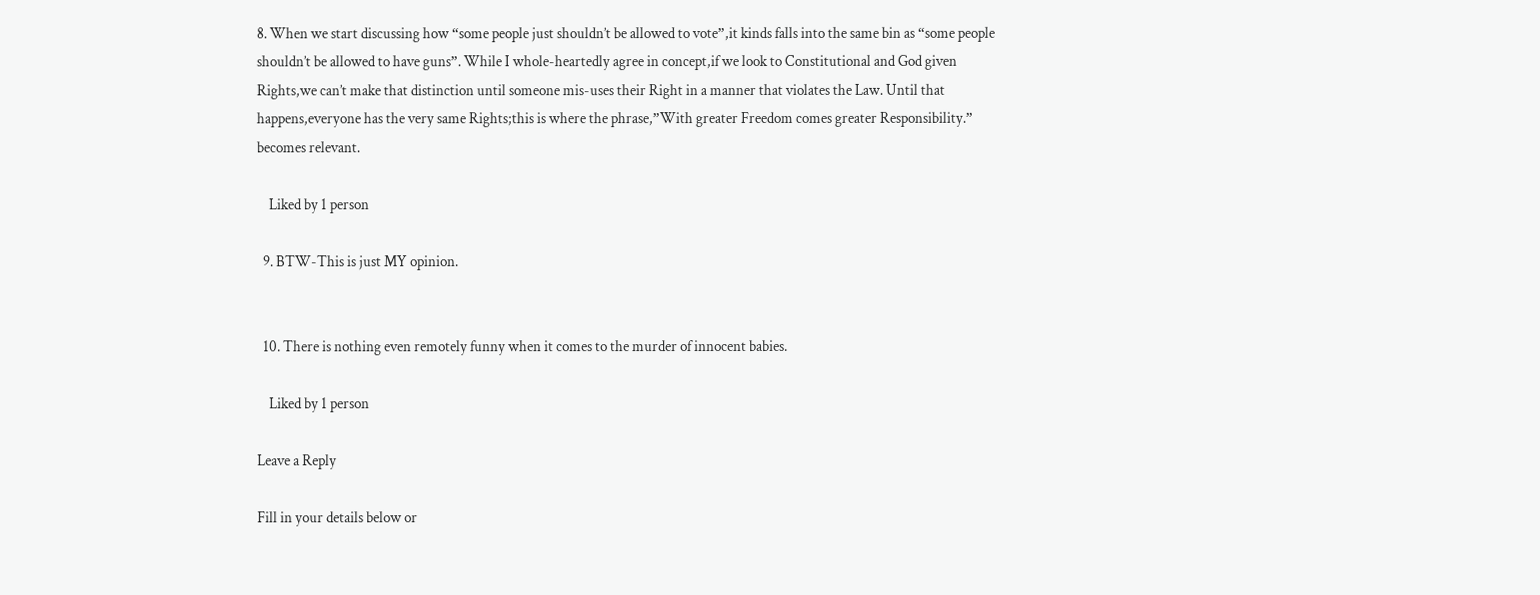8. When we start discussing how “some people just shouldn’t be allowed to vote”,it kinds falls into the same bin as “some people shouldn’t be allowed to have guns”. While I whole-heartedly agree in concept,if we look to Constitutional and God given Rights,we can’t make that distinction until someone mis-uses their Right in a manner that violates the Law. Until that happens,everyone has the very same Rights;this is where the phrase,”With greater Freedom comes greater Responsibility.” becomes relevant.

    Liked by 1 person

  9. BTW-This is just MY opinion.


  10. There is nothing even remotely funny when it comes to the murder of innocent babies.

    Liked by 1 person

Leave a Reply

Fill in your details below or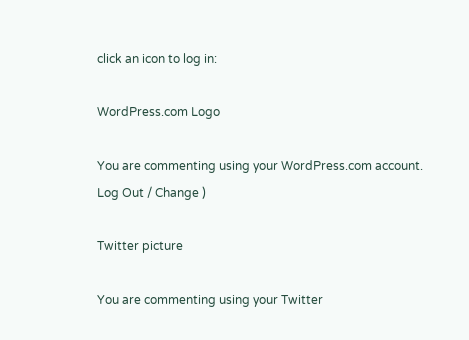click an icon to log in:

WordPress.com Logo

You are commenting using your WordPress.com account. Log Out / Change )

Twitter picture

You are commenting using your Twitter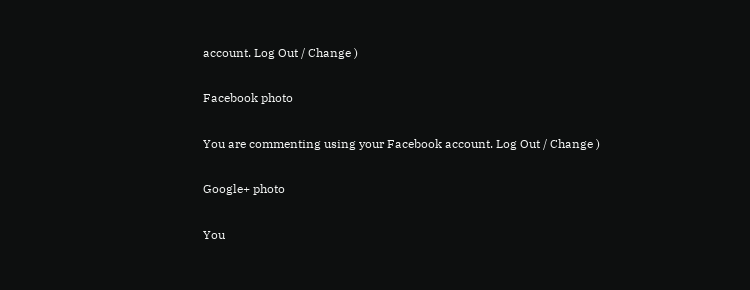account. Log Out / Change )

Facebook photo

You are commenting using your Facebook account. Log Out / Change )

Google+ photo

You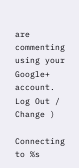are commenting using your Google+ account. Log Out / Change )

Connecting to %s